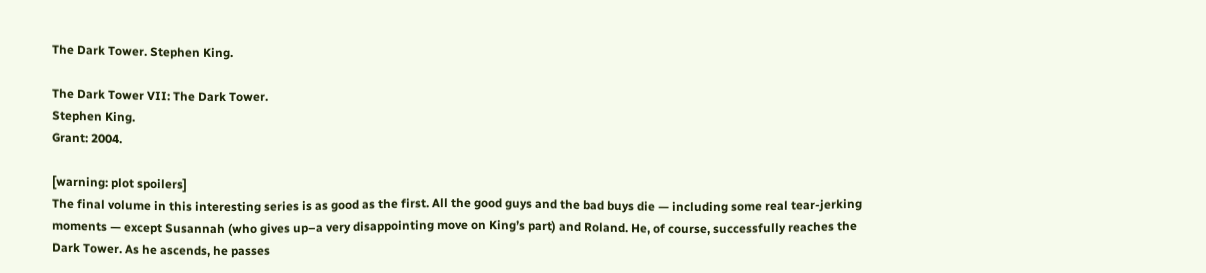The Dark Tower. Stephen King.

The Dark Tower VII: The Dark Tower.
Stephen King.
Grant: 2004.

[warning: plot spoilers]
The final volume in this interesting series is as good as the first. All the good guys and the bad buys die — including some real tear-jerking moments — except Susannah (who gives up–a very disappointing move on King’s part) and Roland. He, of course, successfully reaches the Dark Tower. As he ascends, he passes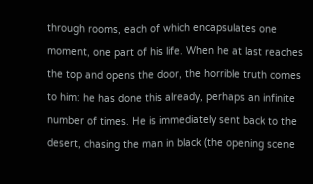through rooms, each of which encapsulates one moment, one part of his life. When he at last reaches the top and opens the door, the horrible truth comes to him: he has done this already, perhaps an infinite number of times. He is immediately sent back to the desert, chasing the man in black (the opening scene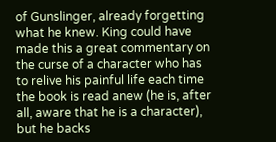of Gunslinger, already forgetting what he knew. King could have made this a great commentary on the curse of a character who has to relive his painful life each time the book is read anew (he is, after all, aware that he is a character), but he backs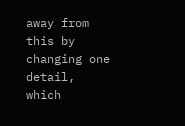away from this by changing one detail, which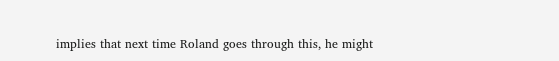implies that next time Roland goes through this, he might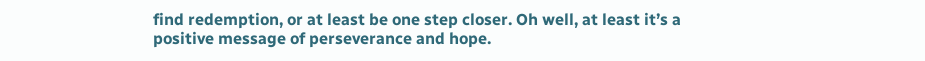find redemption, or at least be one step closer. Oh well, at least it’s a positive message of perseverance and hope.